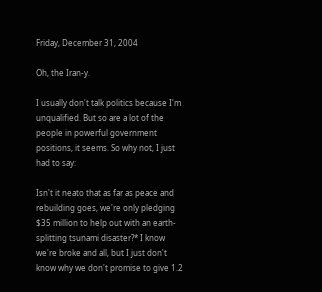Friday, December 31, 2004

Oh, the Iran-y.

I usually don't talk politics because I'm unqualified. But so are a lot of the people in powerful government positions, it seems. So why not, I just had to say:

Isn't it neato that as far as peace and rebuilding goes, we're only pledging $35 million to help out with an earth-splitting tsunami disaster?* I know we're broke and all, but I just don't know why we don't promise to give 1.2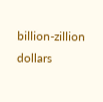billion-zillion dollars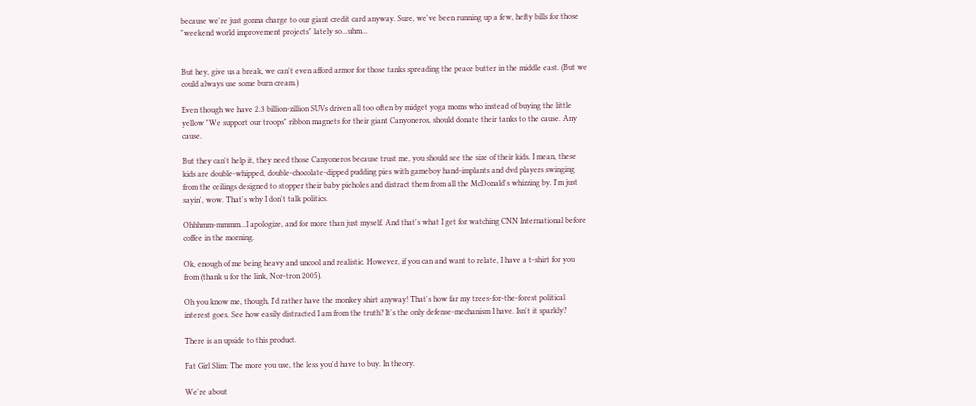because we're just gonna charge to our giant credit card anyway. Sure, we've been running up a few, hefty bills for those "weekend world improvement projects" lately so...uhm...


But hey, give us a break, we can't even afford armor for those tanks spreading the peace butter in the middle east. (But we could always use some burn cream.)

Even though we have 2.3 billion-zillion SUVs driven all too often by midget yoga moms who instead of buying the little yellow "We support our troops" ribbon magnets for their giant Canyoneros, should donate their tanks to the cause. Any cause.

But they can't help it, they need those Canyoneros because trust me, you should see the size of their kids. I mean, these kids are double-whipped, double-chocolate-dipped pudding pies with gameboy hand-implants and dvd players swinging from the ceilings designed to stopper their baby pieholes and distract them from all the McDonald's whizzing by. I'm just sayin', wow. That's why I don't talk politics.

Ohhhmm-mmmm...I apologize, and for more than just myself. And that's what I get for watching CNN International before coffee in the morning.

Ok, enough of me being heavy and uncool and realistic. However, if you can and want to relate, I have a t-shirt for you from (thank u for the link, Nor-tron 2005).

Oh you know me, though, I'd rather have the monkey shirt anyway! That's how far my trees-for-the-forest political interest goes. See how easily distracted I am from the truth? It's the only defense-mechanism I have. Isn't it sparkly?

There is an upside to this product.

Fat Girl Slim: The more you use, the less you'd have to buy. In theory.

We're about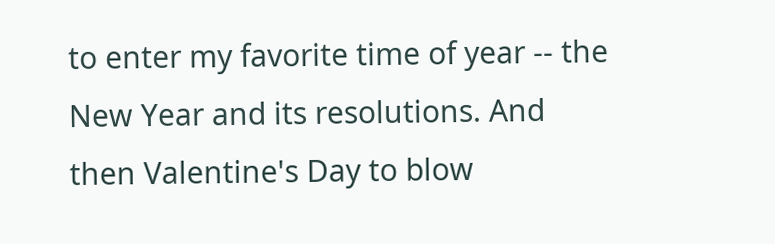to enter my favorite time of year -- the New Year and its resolutions. And then Valentine's Day to blow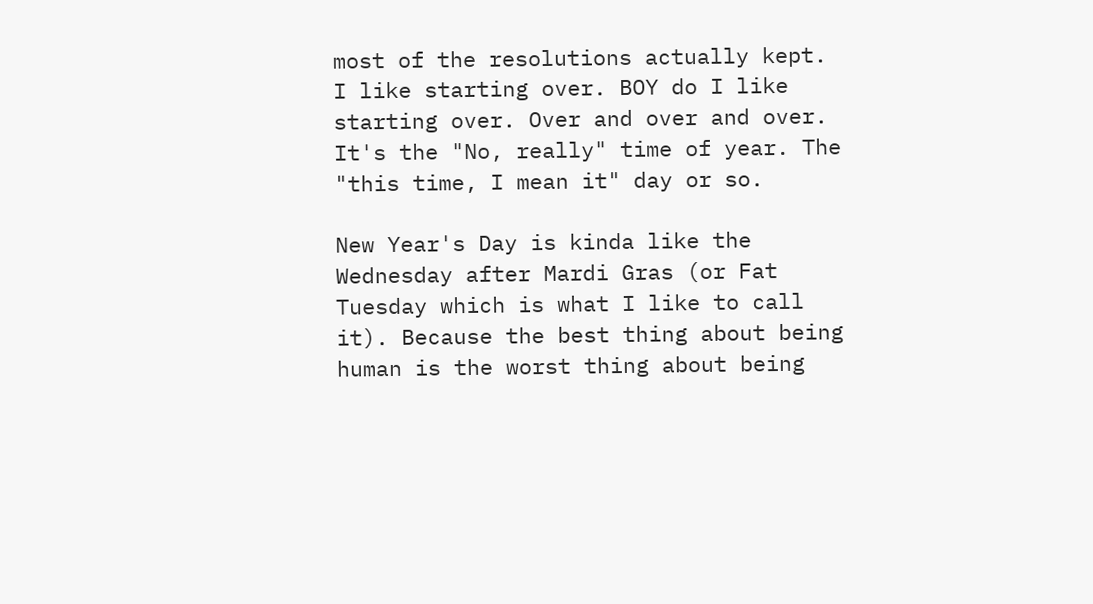most of the resolutions actually kept. I like starting over. BOY do I like starting over. Over and over and over. It's the "No, really" time of year. The "this time, I mean it" day or so.

New Year's Day is kinda like the Wednesday after Mardi Gras (or Fat Tuesday which is what I like to call it). Because the best thing about being human is the worst thing about being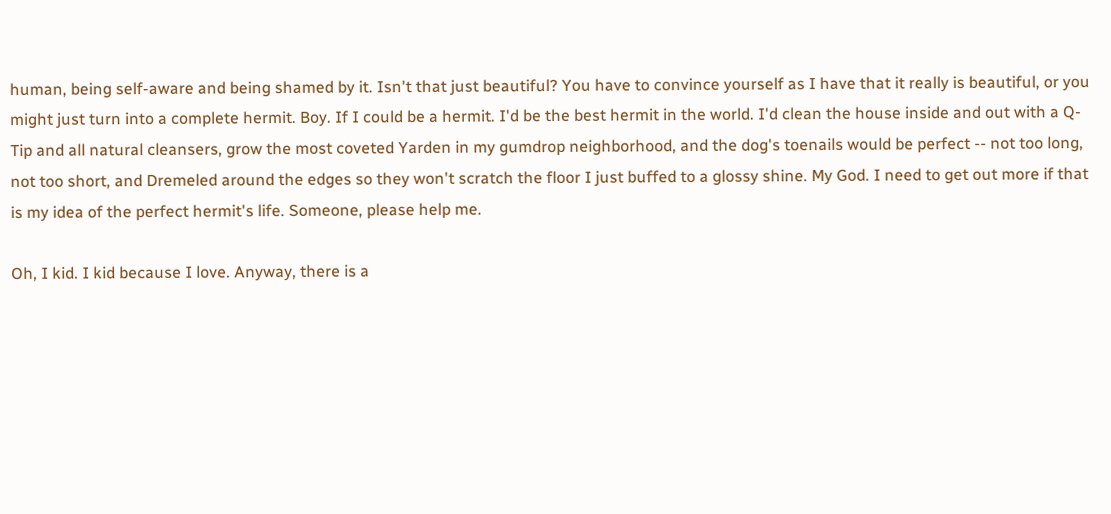human, being self-aware and being shamed by it. Isn't that just beautiful? You have to convince yourself as I have that it really is beautiful, or you might just turn into a complete hermit. Boy. If I could be a hermit. I'd be the best hermit in the world. I'd clean the house inside and out with a Q-Tip and all natural cleansers, grow the most coveted Yarden in my gumdrop neighborhood, and the dog's toenails would be perfect -- not too long, not too short, and Dremeled around the edges so they won't scratch the floor I just buffed to a glossy shine. My God. I need to get out more if that is my idea of the perfect hermit's life. Someone, please help me.

Oh, I kid. I kid because I love. Anyway, there is a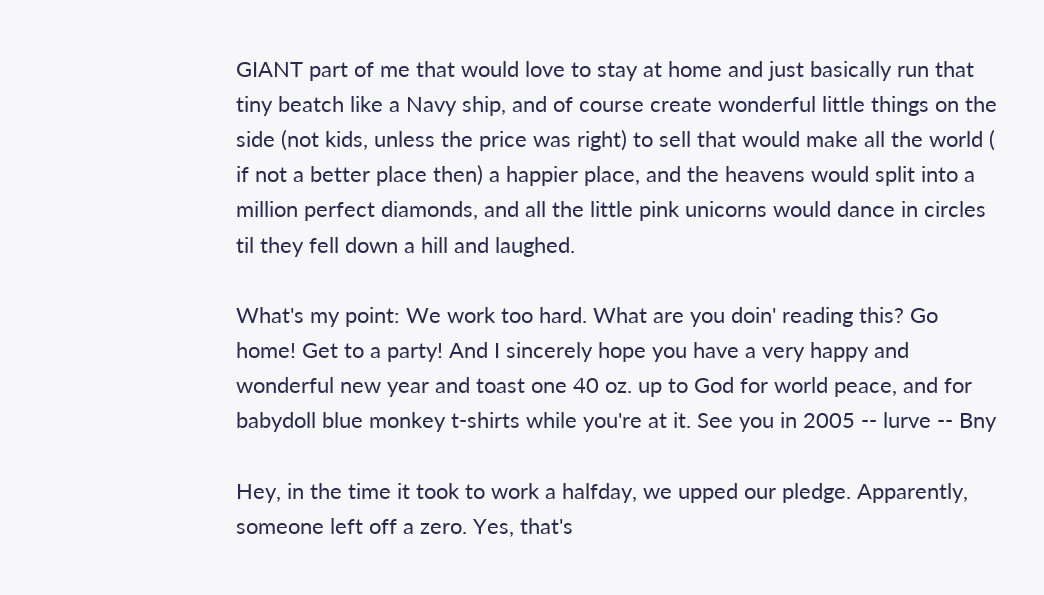GIANT part of me that would love to stay at home and just basically run that tiny beatch like a Navy ship, and of course create wonderful little things on the side (not kids, unless the price was right) to sell that would make all the world ( if not a better place then) a happier place, and the heavens would split into a million perfect diamonds, and all the little pink unicorns would dance in circles til they fell down a hill and laughed.

What's my point: We work too hard. What are you doin' reading this? Go home! Get to a party! And I sincerely hope you have a very happy and wonderful new year and toast one 40 oz. up to God for world peace, and for babydoll blue monkey t-shirts while you're at it. See you in 2005 -- lurve -- Bny

Hey, in the time it took to work a halfday, we upped our pledge. Apparently, someone left off a zero. Yes, that's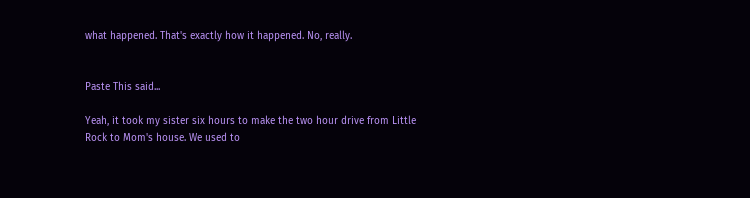what happened. That's exactly how it happened. No, really.


Paste This said...

Yeah, it took my sister six hours to make the two hour drive from Little Rock to Mom's house. We used to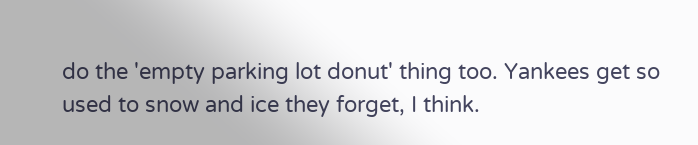do the 'empty parking lot donut' thing too. Yankees get so used to snow and ice they forget, I think.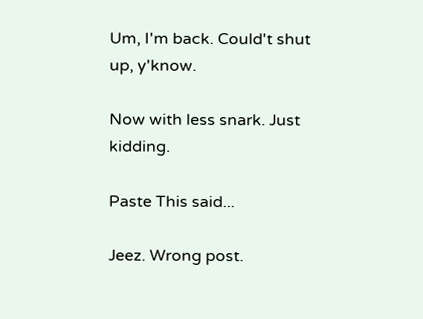Um, I'm back. Could't shut up, y'know.

Now with less snark. Just kidding.

Paste This said...

Jeez. Wrong post.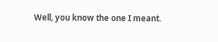Well, you know the one I meant.